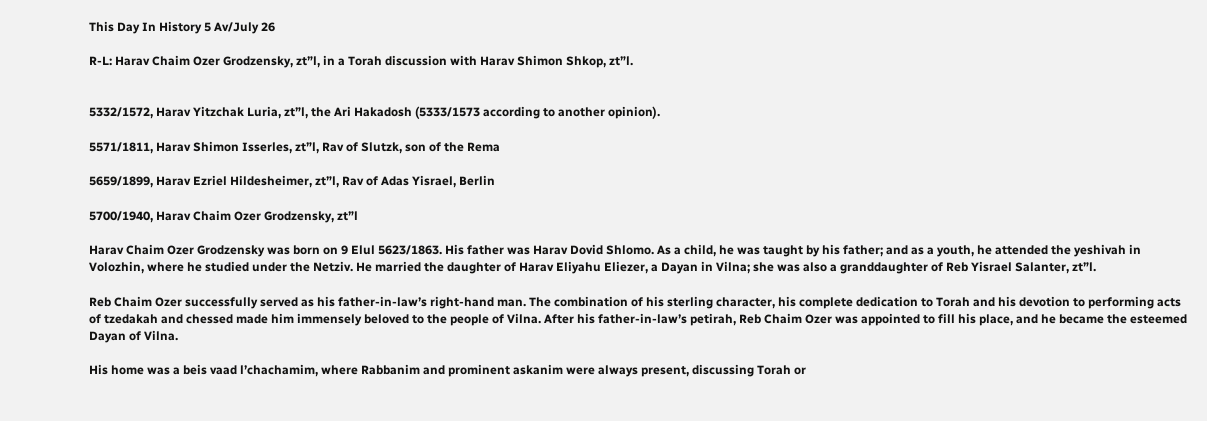This Day In History 5 Av/July 26

R-L: Harav Chaim Ozer Grodzensky, zt”l, in a Torah discussion with Harav Shimon Shkop, zt”l.


5332/1572, Harav Yitzchak Luria, zt”l, the Ari Hakadosh (5333/1573 according to another opinion).

5571/1811, Harav Shimon Isserles, zt”l, Rav of Slutzk, son of the Rema

5659/1899, Harav Ezriel Hildesheimer, zt”l, Rav of Adas Yisrael, Berlin

5700/1940, Harav Chaim Ozer Grodzensky, zt”l

Harav Chaim Ozer Grodzensky was born on 9 Elul 5623/1863. His father was Harav Dovid Shlomo. As a child, he was taught by his father; and as a youth, he attended the yeshivah in Volozhin, where he studied under the Netziv. He married the daughter of Harav Eliyahu Eliezer, a Dayan in Vilna; she was also a granddaughter of Reb Yisrael Salanter, zt”l.

Reb Chaim Ozer successfully served as his father-in-law’s right-hand man. The combination of his sterling character, his complete dedication to Torah and his devotion to performing acts of tzedakah and chessed made him immensely beloved to the people of Vilna. After his father-in-law’s petirah, Reb Chaim Ozer was appointed to fill his place, and he became the esteemed Dayan of Vilna.

His home was a beis vaad l’chachamim, where Rabbanim and prominent askanim were always present, discussing Torah or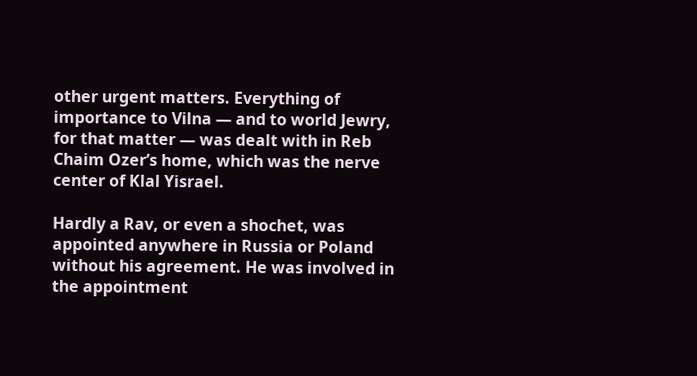other urgent matters. Everything of importance to Vilna — and to world Jewry, for that matter — was dealt with in Reb Chaim Ozer’s home, which was the nerve center of Klal Yisrael.

Hardly a Rav, or even a shochet, was appointed anywhere in Russia or Poland without his agreement. He was involved in the appointment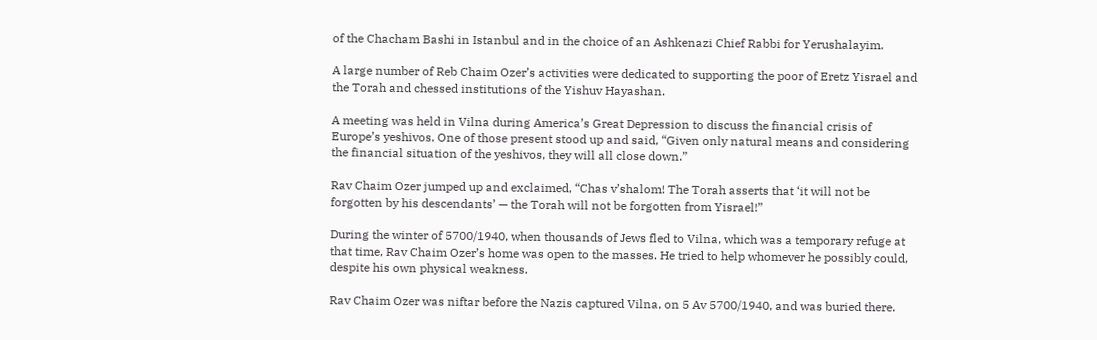of the Chacham Bashi in Istanbul and in the choice of an Ashkenazi Chief Rabbi for Yerushalayim.

A large number of Reb Chaim Ozer’s activities were dedicated to supporting the poor of Eretz Yisrael and the Torah and chessed institutions of the Yishuv Hayashan.

A meeting was held in Vilna during America’s Great Depression to discuss the financial crisis of Europe’s yeshivos. One of those present stood up and said, “Given only natural means and considering the financial situation of the yeshivos, they will all close down.”

Rav Chaim Ozer jumped up and exclaimed, “Chas v’shalom! The Torah asserts that ‘it will not be forgotten by his descendants’ — the Torah will not be forgotten from Yisrael!”

During the winter of 5700/1940, when thousands of Jews fled to Vilna, which was a temporary refuge at that time, Rav Chaim Ozer’s home was open to the masses. He tried to help whomever he possibly could, despite his own physical weakness.

Rav Chaim Ozer was niftar before the Nazis captured Vilna, on 5 Av 5700/1940, and was buried there.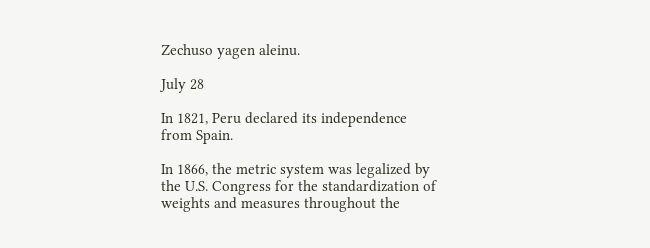Zechuso yagen aleinu.

July 28

In 1821, Peru declared its independence from Spain.

In 1866, the metric system was legalized by the U.S. Congress for the standardization of weights and measures throughout the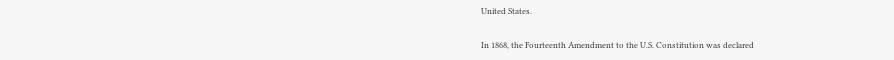United States.

In 1868, the Fourteenth Amendment to the U.S. Constitution was declared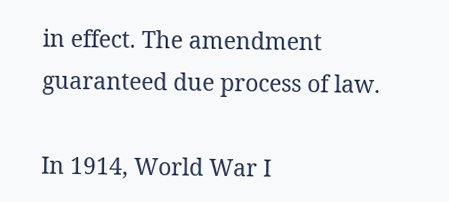in effect. The amendment guaranteed due process of law.

In 1914, World War I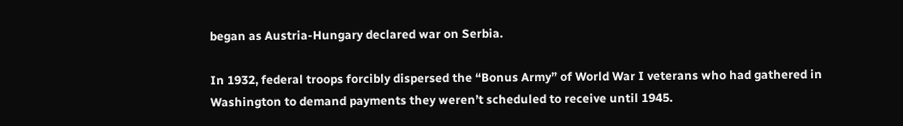began as Austria-Hungary declared war on Serbia.

In 1932, federal troops forcibly dispersed the “Bonus Army” of World War I veterans who had gathered in Washington to demand payments they weren’t scheduled to receive until 1945.